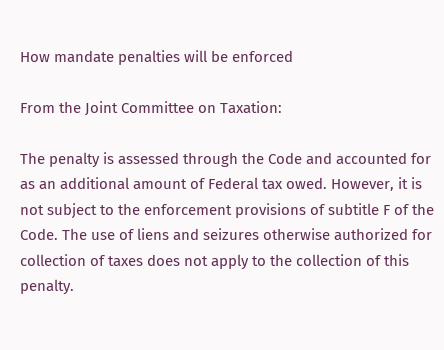How mandate penalties will be enforced

From the Joint Committee on Taxation:

The penalty is assessed through the Code and accounted for as an additional amount of Federal tax owed. However, it is not subject to the enforcement provisions of subtitle F of the Code. The use of liens and seizures otherwise authorized for collection of taxes does not apply to the collection of this penalty.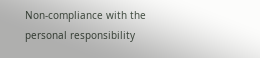Non-compliance with the personal responsibility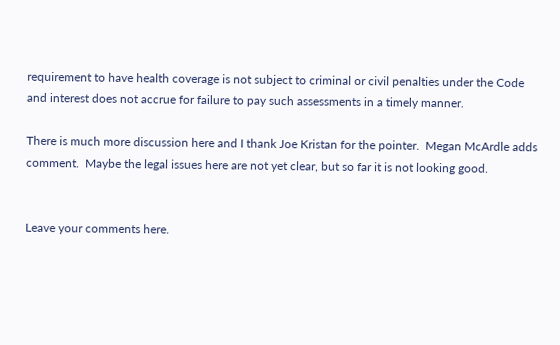requirement to have health coverage is not subject to criminal or civil penalties under the Code and interest does not accrue for failure to pay such assessments in a timely manner.

There is much more discussion here and I thank Joe Kristan for the pointer.  Megan McArdle adds comment.  Maybe the legal issues here are not yet clear, but so far it is not looking good.


Leave your comments here.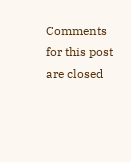Comments for this post are closed